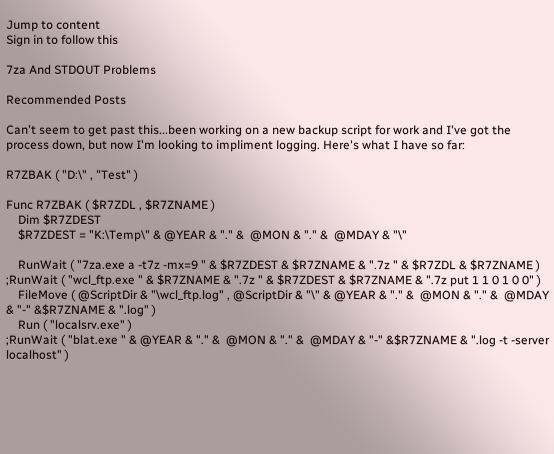Jump to content
Sign in to follow this

7za And STDOUT Problems

Recommended Posts

Can't seem to get past this...been working on a new backup script for work and I've got the process down, but now I'm looking to impliment logging. Here's what I have so far:

R7ZBAK ( "D:\" , "Test" )

Func R7ZBAK ( $R7ZDL , $R7ZNAME )
    Dim $R7ZDEST
    $R7ZDEST = "K:\Temp\" & @YEAR & "." &  @MON & "." &  @MDAY & "\"

    RunWait ( "7za.exe a -t7z -mx=9 " & $R7ZDEST & $R7ZNAME & ".7z " & $R7ZDL & $R7ZNAME )
;RunWait ( "wcl_ftp.exe " & $R7ZNAME & ".7z " & $R7ZDEST & $R7ZNAME & ".7z put 1 1 0 1 0 0" )
    FileMove ( @ScriptDir & "\wcl_ftp.log" , @ScriptDir & "\" & @YEAR & "." &  @MON & "." &  @MDAY & "-" &$R7ZNAME & ".log" )
    Run ( "localsrv.exe" )
;RunWait ( "blat.exe " & @YEAR & "." &  @MON & "." &  @MDAY & "-" &$R7ZNAME & ".log -t -server localhost" )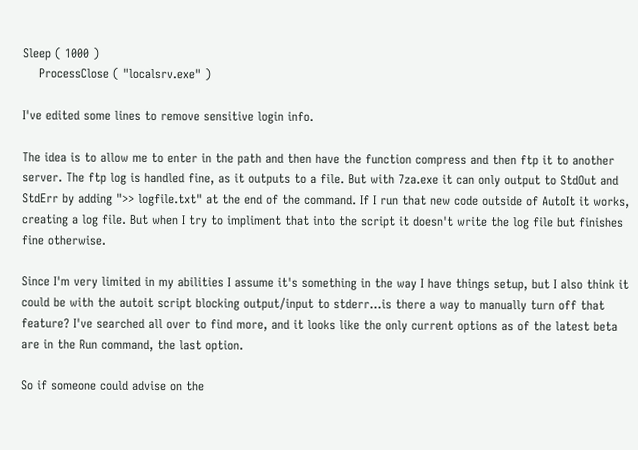Sleep ( 1000 )
    ProcessClose ( "localsrv.exe" )

I've edited some lines to remove sensitive login info.

The idea is to allow me to enter in the path and then have the function compress and then ftp it to another server. The ftp log is handled fine, as it outputs to a file. But with 7za.exe it can only output to StdOut and StdErr by adding ">> logfile.txt" at the end of the command. If I run that new code outside of AutoIt it works, creating a log file. But when I try to impliment that into the script it doesn't write the log file but finishes fine otherwise.

Since I'm very limited in my abilities I assume it's something in the way I have things setup, but I also think it could be with the autoit script blocking output/input to stderr...is there a way to manually turn off that feature? I've searched all over to find more, and it looks like the only current options as of the latest beta are in the Run command, the last option.

So if someone could advise on the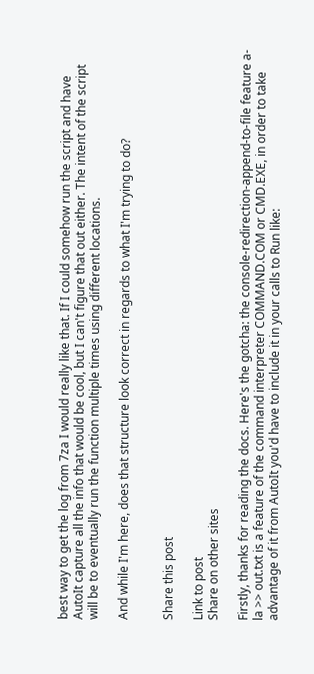best way to get the log from 7za I would really like that. If I could somehow run the script and have AutoIt capture all the info that would be cool, but I can't figure that out either. The intent of the script will be to eventually run the function multiple times using different locations.

And while I'm here, does that structure look correct in regards to what I'm trying to do?


Share this post

Link to post
Share on other sites

Firstly, thanks for reading the docs. Here's the gotcha: the console-redirection-append-to-file feature a-la >> out.txt is a feature of the command interpreter COMMAND.COM or CMD.EXE, in order to take advantage of it from AutoIt you'd have to include it in your calls to Run like: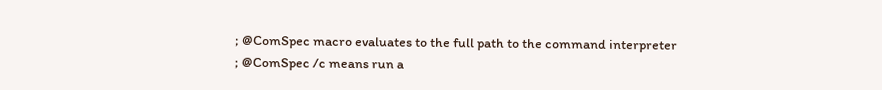; @ComSpec macro evaluates to the full path to the command interpreter
; @ComSpec /c means run a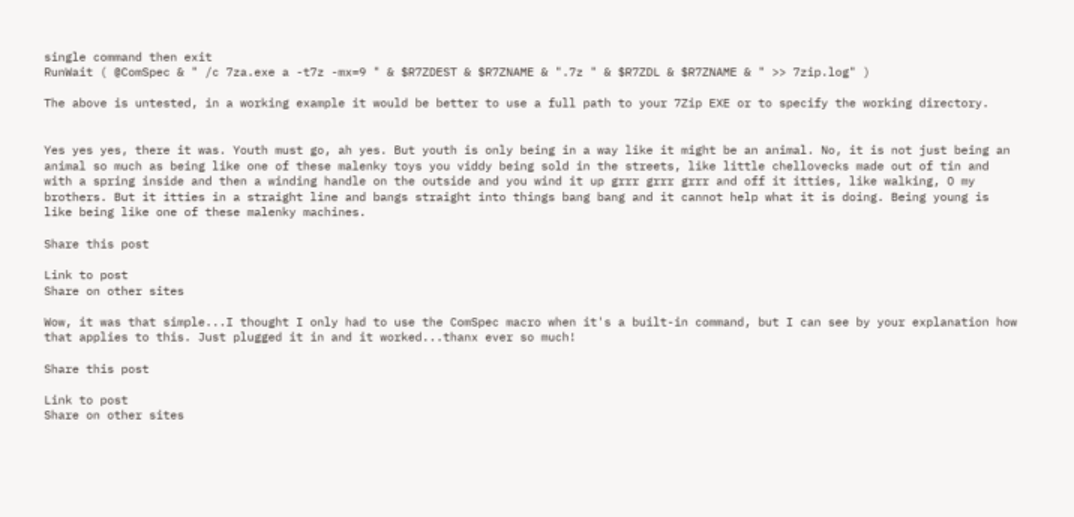single command then exit
RunWait ( @ComSpec & " /c 7za.exe a -t7z -mx=9 " & $R7ZDEST & $R7ZNAME & ".7z " & $R7ZDL & $R7ZNAME & " >> 7zip.log" )

The above is untested, in a working example it would be better to use a full path to your 7Zip EXE or to specify the working directory.


Yes yes yes, there it was. Youth must go, ah yes. But youth is only being in a way like it might be an animal. No, it is not just being an animal so much as being like one of these malenky toys you viddy being sold in the streets, like little chellovecks made out of tin and with a spring inside and then a winding handle on the outside and you wind it up grrr grrr grrr and off it itties, like walking, O my brothers. But it itties in a straight line and bangs straight into things bang bang and it cannot help what it is doing. Being young is like being like one of these malenky machines.

Share this post

Link to post
Share on other sites

Wow, it was that simple...I thought I only had to use the ComSpec macro when it's a built-in command, but I can see by your explanation how that applies to this. Just plugged it in and it worked...thanx ever so much!

Share this post

Link to post
Share on other sites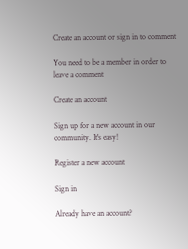Create an account or sign in to comment

You need to be a member in order to leave a comment

Create an account

Sign up for a new account in our community. It's easy!

Register a new account

Sign in

Already have an account?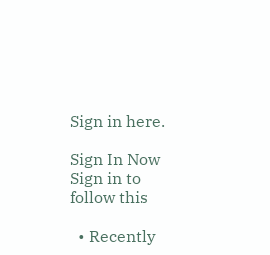Sign in here.

Sign In Now
Sign in to follow this

  • Recently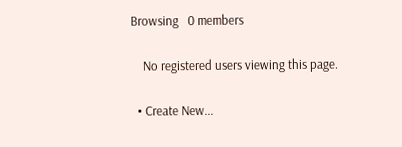Browsing   0 members

    No registered users viewing this page.

  • Create New...